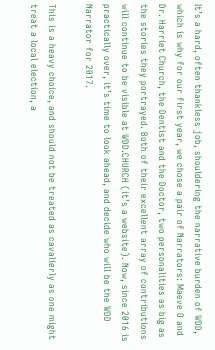It’s a hard, often thankless job, shouldering the narrative burden of WDD, which is why for our first year, we chose a pair of Narrators: Maeve O and Dr. Harriet Church, the Dentist and the Doctor, two personalities as big as the stories they portrayed. Both of their excellent array of contributions will continue to be visible at WDD.CHURCH (it’s a website). Now, since 2016 is practically over, it’s time to look ahead, and decide who will be the WDD Narrator for 2017.

This is a heavy choice, and should not be treated as cavalierly as one might treat a local election, a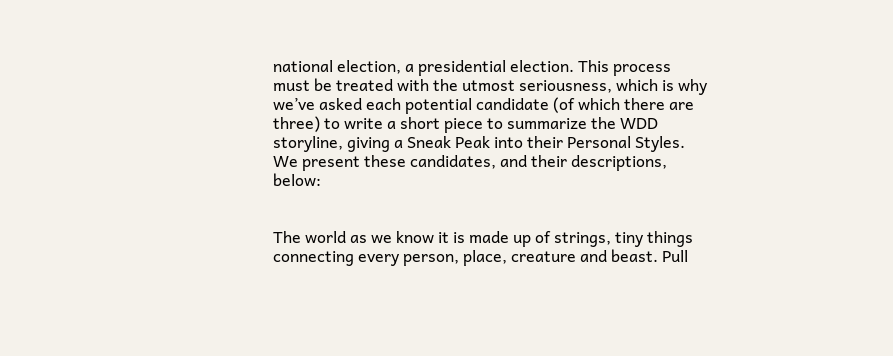national election, a presidential election. This process must be treated with the utmost seriousness, which is why we’ve asked each potential candidate (of which there are three) to write a short piece to summarize the WDD storyline, giving a Sneak Peak into their Personal Styles. We present these candidates, and their descriptions, below:


The world as we know it is made up of strings, tiny things connecting every person, place, creature and beast. Pull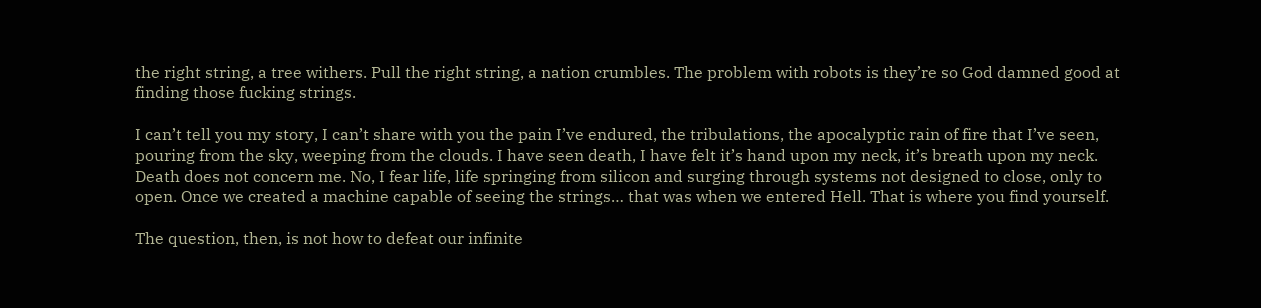the right string, a tree withers. Pull the right string, a nation crumbles. The problem with robots is they’re so God damned good at finding those fucking strings.

I can’t tell you my story, I can’t share with you the pain I’ve endured, the tribulations, the apocalyptic rain of fire that I’ve seen, pouring from the sky, weeping from the clouds. I have seen death, I have felt it’s hand upon my neck, it’s breath upon my neck. Death does not concern me. No, I fear life, life springing from silicon and surging through systems not designed to close, only to open. Once we created a machine capable of seeing the strings… that was when we entered Hell. That is where you find yourself.

The question, then, is not how to defeat our infinite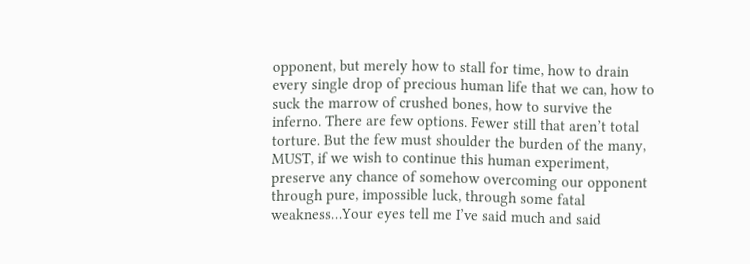opponent, but merely how to stall for time, how to drain every single drop of precious human life that we can, how to suck the marrow of crushed bones, how to survive the inferno. There are few options. Fewer still that aren’t total torture. But the few must shoulder the burden of the many, MUST, if we wish to continue this human experiment, preserve any chance of somehow overcoming our opponent through pure, impossible luck, through some fatal weakness…Your eyes tell me I’ve said much and said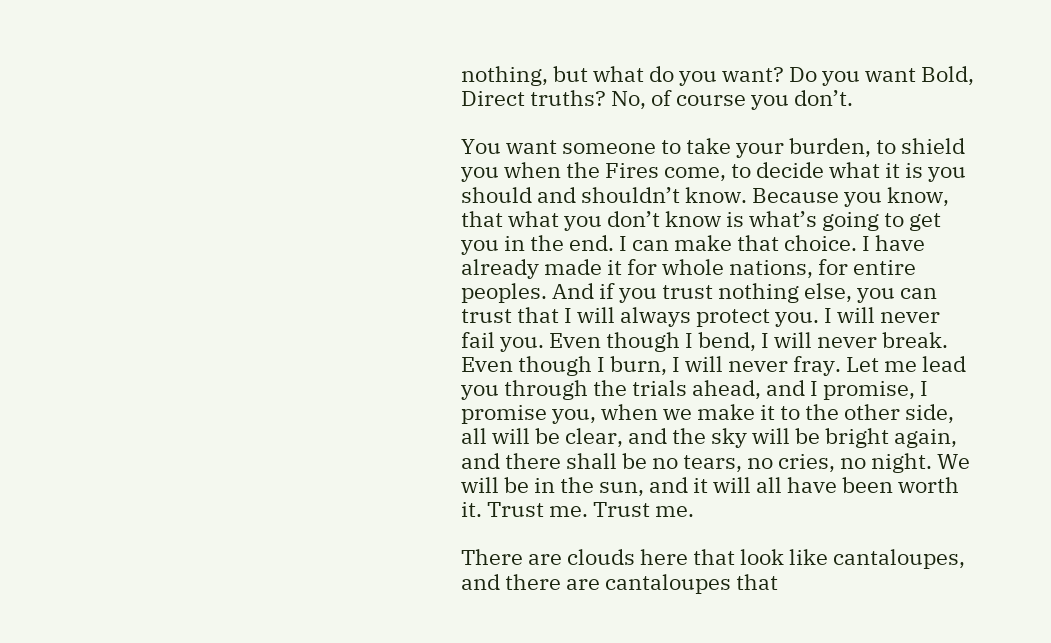nothing, but what do you want? Do you want Bold, Direct truths? No, of course you don’t.

You want someone to take your burden, to shield you when the Fires come, to decide what it is you should and shouldn’t know. Because you know, that what you don’t know is what’s going to get you in the end. I can make that choice. I have already made it for whole nations, for entire peoples. And if you trust nothing else, you can trust that I will always protect you. I will never fail you. Even though I bend, I will never break. Even though I burn, I will never fray. Let me lead you through the trials ahead, and I promise, I promise you, when we make it to the other side, all will be clear, and the sky will be bright again, and there shall be no tears, no cries, no night. We will be in the sun, and it will all have been worth it. Trust me. Trust me.

There are clouds here that look like cantaloupes, and there are cantaloupes that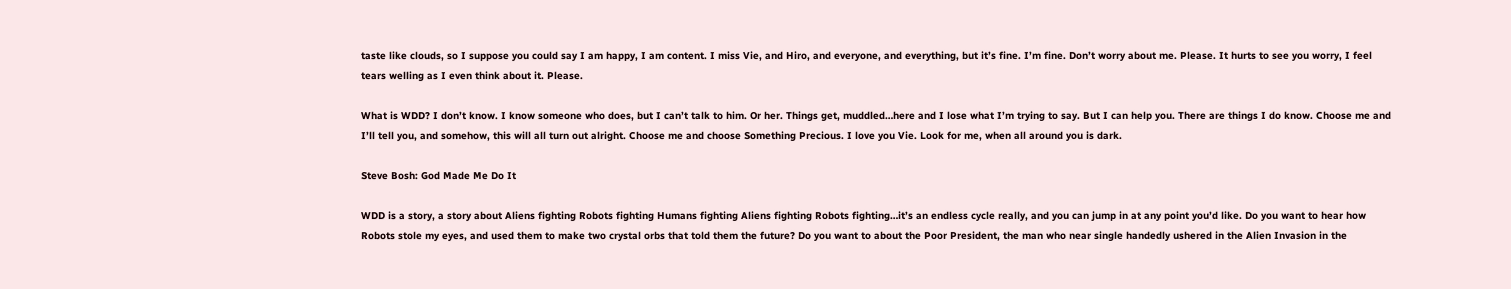taste like clouds, so I suppose you could say I am happy, I am content. I miss Vie, and Hiro, and everyone, and everything, but it’s fine. I’m fine. Don’t worry about me. Please. It hurts to see you worry, I feel tears welling as I even think about it. Please.

What is WDD? I don’t know. I know someone who does, but I can’t talk to him. Or her. Things get, muddled…here and I lose what I’m trying to say. But I can help you. There are things I do know. Choose me and I’ll tell you, and somehow, this will all turn out alright. Choose me and choose Something Precious. I love you Vie. Look for me, when all around you is dark.

Steve Bosh: God Made Me Do It

WDD is a story, a story about Aliens fighting Robots fighting Humans fighting Aliens fighting Robots fighting…it’s an endless cycle really, and you can jump in at any point you’d like. Do you want to hear how Robots stole my eyes, and used them to make two crystal orbs that told them the future? Do you want to about the Poor President, the man who near single handedly ushered in the Alien Invasion in the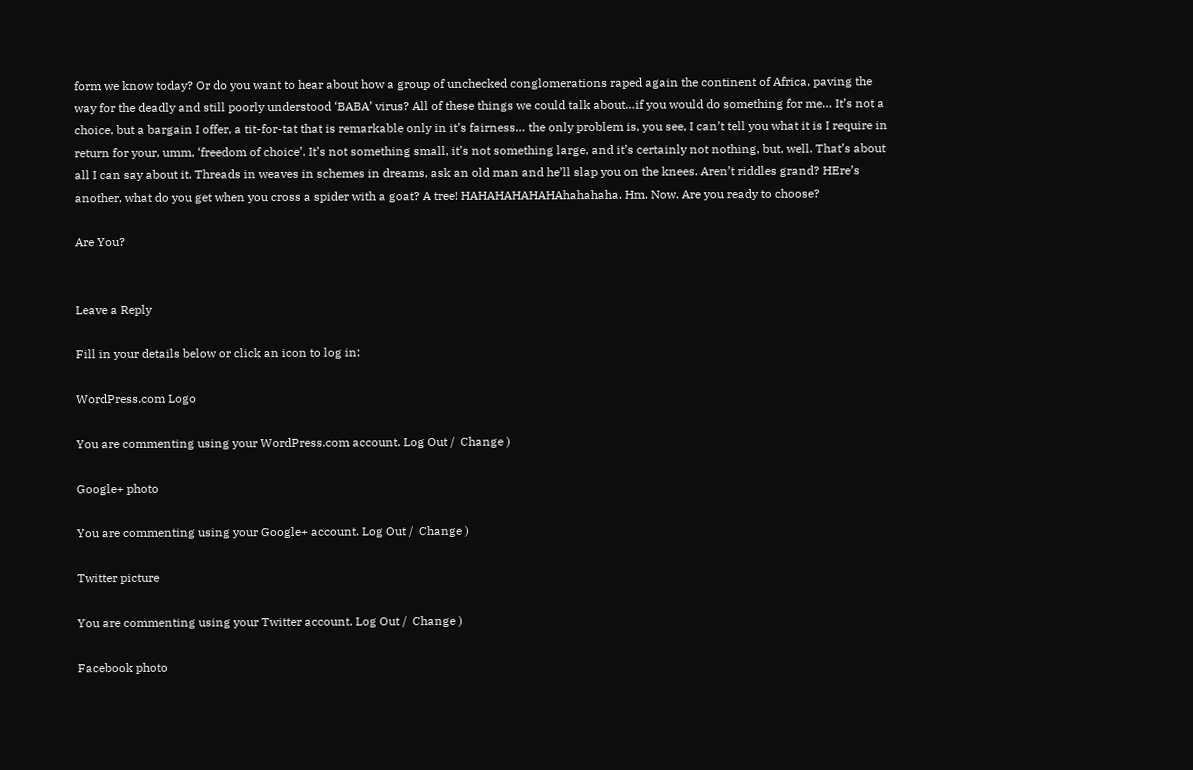form we know today? Or do you want to hear about how a group of unchecked conglomerations raped again the continent of Africa, paving the way for the deadly and still poorly understood ‘BABA’ virus? All of these things we could talk about…if you would do something for me… It’s not a choice, but a bargain I offer, a tit-for-tat that is remarkable only in it’s fairness… the only problem is, you see, I can’t tell you what it is I require in return for your, umm, ‘freedom of choice’. It’s not something small, it’s not something large, and it’s certainly not nothing, but, well. That’s about all I can say about it. Threads in weaves in schemes in dreams, ask an old man and he’ll slap you on the knees. Aren’t riddles grand? HEre’s another, what do you get when you cross a spider with a goat? A tree! HAHAHAHAHAHAhahahaha. Hm. Now. Are you ready to choose?

Are You?


Leave a Reply

Fill in your details below or click an icon to log in:

WordPress.com Logo

You are commenting using your WordPress.com account. Log Out /  Change )

Google+ photo

You are commenting using your Google+ account. Log Out /  Change )

Twitter picture

You are commenting using your Twitter account. Log Out /  Change )

Facebook photo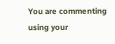You are commenting using your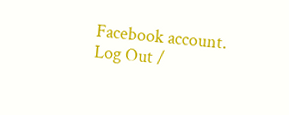Facebook account. Log Out /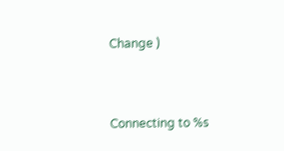Change )


Connecting to %s